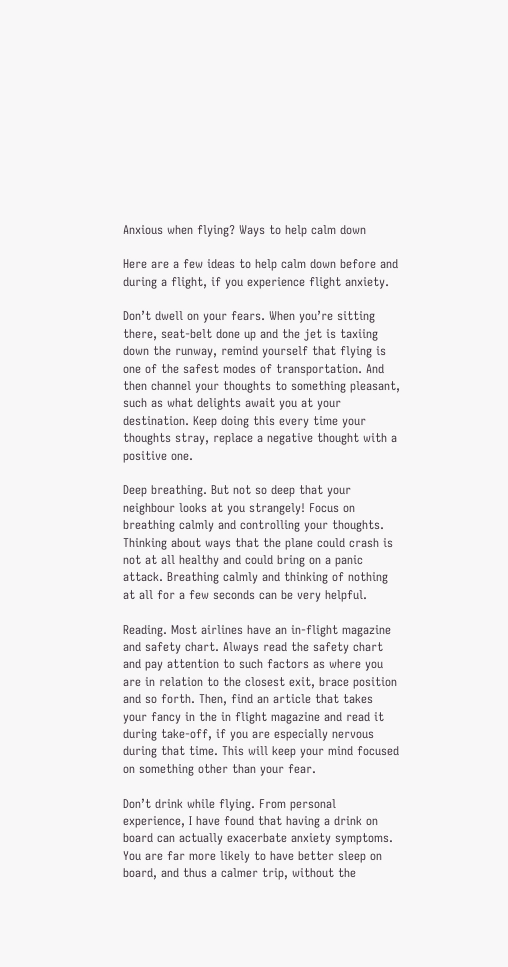Anxious when flying? Ways to help calm down

Here are a few ideas to help calm down before and during a flight, if you experience flight anxiety.

Don’t dwell on your fears. When you’re sitting there, seat-belt done up and the jet is taxiing down the runway, remind yourself that flying is one of the safest modes of transportation. And then channel your thoughts to something pleasant, such as what delights await you at your destination. Keep doing this every time your thoughts stray, replace a negative thought with a positive one.

Deep breathing. But not so deep that your neighbour looks at you strangely! Focus on breathing calmly and controlling your thoughts. Thinking about ways that the plane could crash is not at all healthy and could bring on a panic attack. Breathing calmly and thinking of nothing at all for a few seconds can be very helpful.

Reading. Most airlines have an in-flight magazine and safety chart. Always read the safety chart and pay attention to such factors as where you are in relation to the closest exit, brace position and so forth. Then, find an article that takes your fancy in the in flight magazine and read it during take-off, if you are especially nervous during that time. This will keep your mind focused on something other than your fear.

Don’t drink while flying. From personal experience, I have found that having a drink on board can actually exacerbate anxiety symptoms. You are far more likely to have better sleep on board, and thus a calmer trip, without the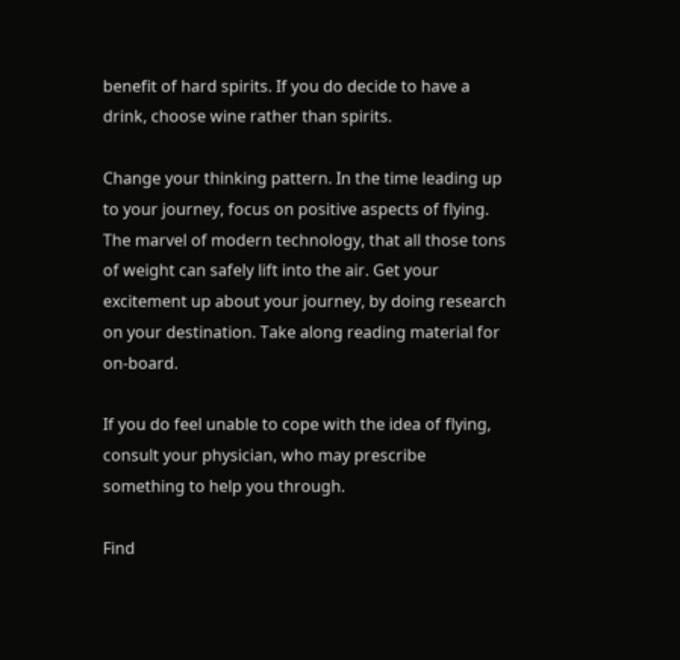benefit of hard spirits. If you do decide to have a drink, choose wine rather than spirits.

Change your thinking pattern. In the time leading up to your journey, focus on positive aspects of flying. The marvel of modern technology, that all those tons of weight can safely lift into the air. Get your excitement up about your journey, by doing research on your destination. Take along reading material for on-board.

If you do feel unable to cope with the idea of flying, consult your physician, who may prescribe something to help you through.

Find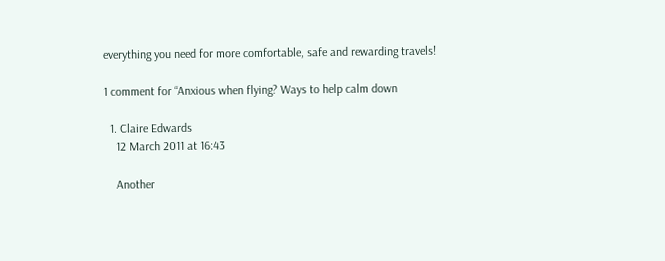everything you need for more comfortable, safe and rewarding travels!

1 comment for “Anxious when flying? Ways to help calm down

  1. Claire Edwards
    12 March 2011 at 16:43

    Another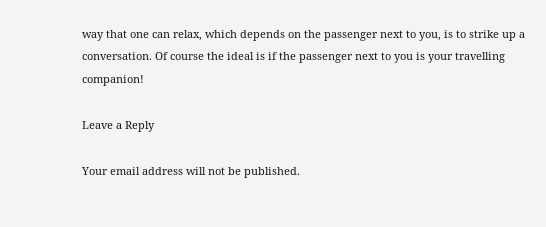way that one can relax, which depends on the passenger next to you, is to strike up a conversation. Of course the ideal is if the passenger next to you is your travelling companion!

Leave a Reply

Your email address will not be published.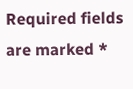Required fields are marked *